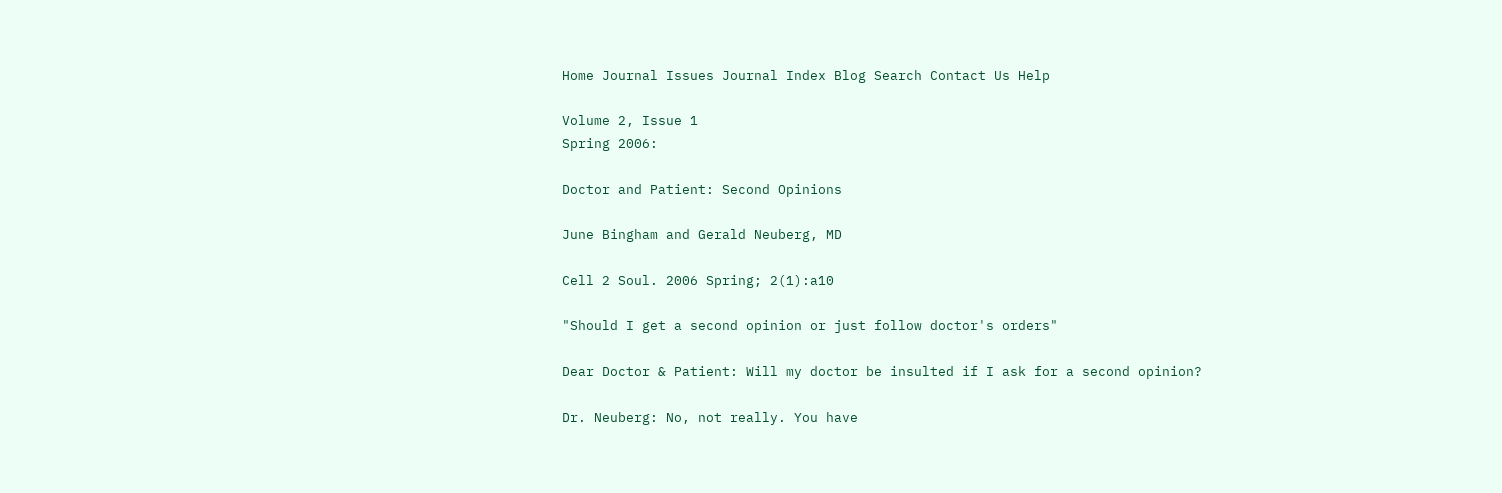Home Journal Issues Journal Index Blog Search Contact Us Help

Volume 2, Issue 1
Spring 2006:

Doctor and Patient: Second Opinions

June Bingham and Gerald Neuberg, MD

Cell 2 Soul. 2006 Spring; 2(1):a10

"Should I get a second opinion or just follow doctor's orders"

Dear Doctor & Patient: Will my doctor be insulted if I ask for a second opinion?

Dr. Neuberg: No, not really. You have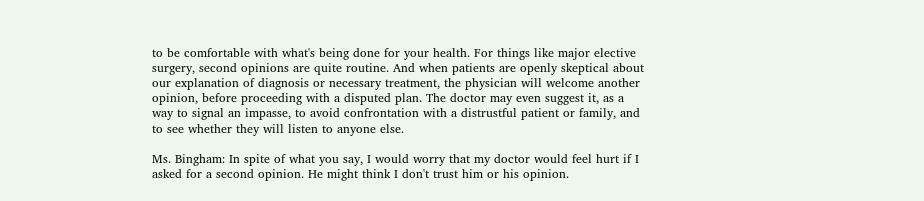to be comfortable with what's being done for your health. For things like major elective surgery, second opinions are quite routine. And when patients are openly skeptical about our explanation of diagnosis or necessary treatment, the physician will welcome another opinion, before proceeding with a disputed plan. The doctor may even suggest it, as a way to signal an impasse, to avoid confrontation with a distrustful patient or family, and to see whether they will listen to anyone else.

Ms. Bingham: In spite of what you say, I would worry that my doctor would feel hurt if I asked for a second opinion. He might think I don't trust him or his opinion.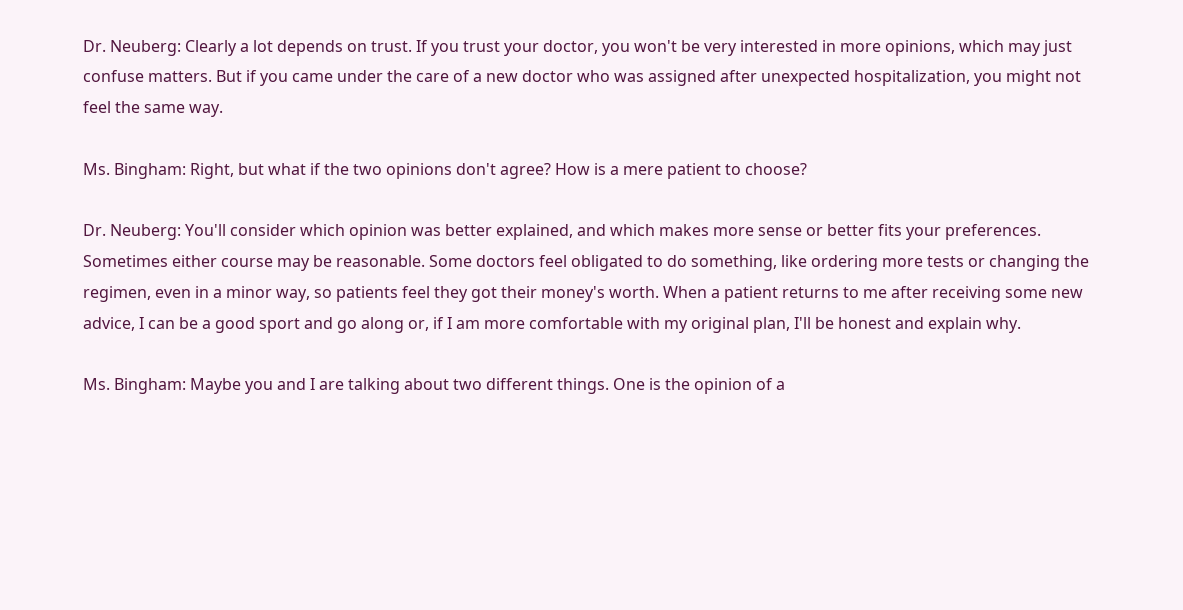Dr. Neuberg: Clearly a lot depends on trust. If you trust your doctor, you won't be very interested in more opinions, which may just confuse matters. But if you came under the care of a new doctor who was assigned after unexpected hospitalization, you might not feel the same way.

Ms. Bingham: Right, but what if the two opinions don't agree? How is a mere patient to choose?

Dr. Neuberg: You'll consider which opinion was better explained, and which makes more sense or better fits your preferences. Sometimes either course may be reasonable. Some doctors feel obligated to do something, like ordering more tests or changing the regimen, even in a minor way, so patients feel they got their money's worth. When a patient returns to me after receiving some new advice, I can be a good sport and go along or, if I am more comfortable with my original plan, I'll be honest and explain why.

Ms. Bingham: Maybe you and I are talking about two different things. One is the opinion of a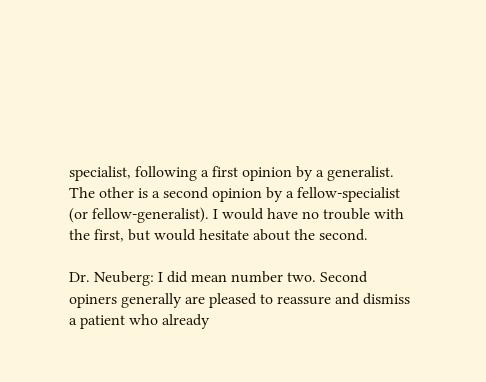specialist, following a first opinion by a generalist. The other is a second opinion by a fellow-specialist (or fellow-generalist). I would have no trouble with the first, but would hesitate about the second.

Dr. Neuberg: I did mean number two. Second opiners generally are pleased to reassure and dismiss a patient who already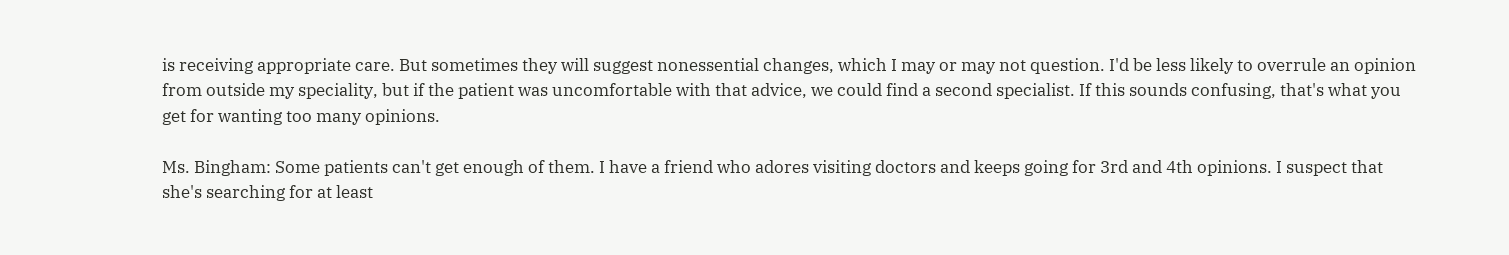is receiving appropriate care. But sometimes they will suggest nonessential changes, which I may or may not question. I'd be less likely to overrule an opinion from outside my speciality, but if the patient was uncomfortable with that advice, we could find a second specialist. If this sounds confusing, that's what you get for wanting too many opinions.

Ms. Bingham: Some patients can't get enough of them. I have a friend who adores visiting doctors and keeps going for 3rd and 4th opinions. I suspect that she's searching for at least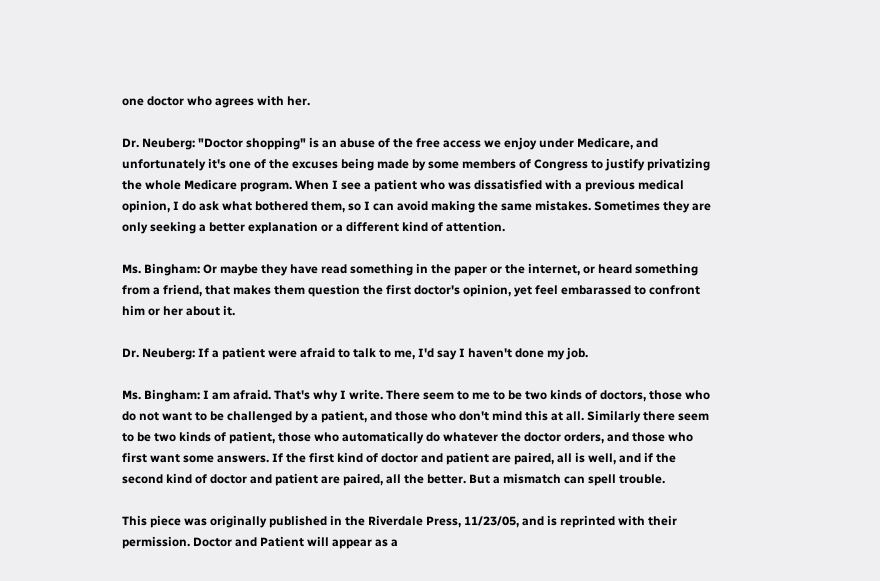one doctor who agrees with her.

Dr. Neuberg: "Doctor shopping" is an abuse of the free access we enjoy under Medicare, and unfortunately it's one of the excuses being made by some members of Congress to justify privatizing the whole Medicare program. When I see a patient who was dissatisfied with a previous medical opinion, I do ask what bothered them, so I can avoid making the same mistakes. Sometimes they are only seeking a better explanation or a different kind of attention.

Ms. Bingham: Or maybe they have read something in the paper or the internet, or heard something from a friend, that makes them question the first doctor's opinion, yet feel embarassed to confront him or her about it.

Dr. Neuberg: If a patient were afraid to talk to me, I'd say I haven't done my job.

Ms. Bingham: I am afraid. That's why I write. There seem to me to be two kinds of doctors, those who do not want to be challenged by a patient, and those who don't mind this at all. Similarly there seem to be two kinds of patient, those who automatically do whatever the doctor orders, and those who first want some answers. If the first kind of doctor and patient are paired, all is well, and if the second kind of doctor and patient are paired, all the better. But a mismatch can spell trouble.

This piece was originally published in the Riverdale Press, 11/23/05, and is reprinted with their permission. Doctor and Patient will appear as a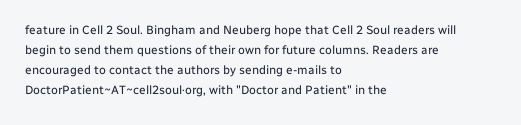feature in Cell 2 Soul. Bingham and Neuberg hope that Cell 2 Soul readers will begin to send them questions of their own for future columns. Readers are encouraged to contact the authors by sending e-mails to DoctorPatient~AT~cell2soul·org, with "Doctor and Patient" in the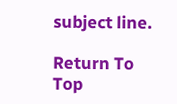subject line.

Return To Top